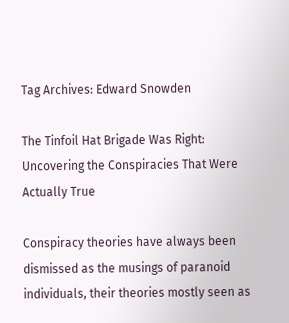Tag Archives: Edward Snowden

The Tinfoil Hat Brigade Was Right: Uncovering the Conspiracies That Were Actually True

Conspiracy theories have always been dismissed as the musings of paranoid individuals, their theories mostly seen as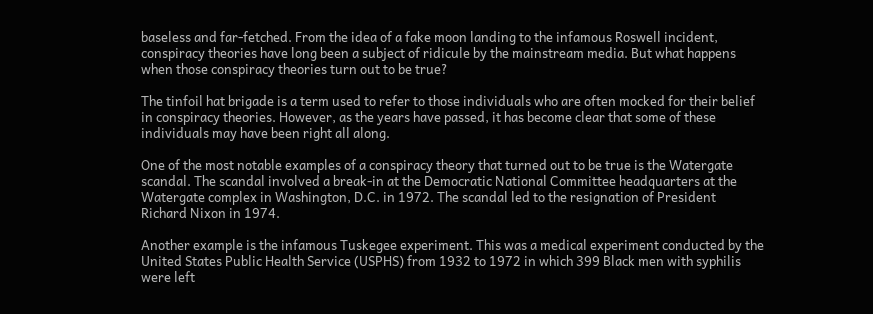baseless and far-fetched. From the idea of a fake moon landing to the infamous Roswell incident, conspiracy theories have long been a subject of ridicule by the mainstream media. But what happens when those conspiracy theories turn out to be true?

The tinfoil hat brigade is a term used to refer to those individuals who are often mocked for their belief in conspiracy theories. However, as the years have passed, it has become clear that some of these individuals may have been right all along.

One of the most notable examples of a conspiracy theory that turned out to be true is the Watergate scandal. The scandal involved a break-in at the Democratic National Committee headquarters at the Watergate complex in Washington, D.C. in 1972. The scandal led to the resignation of President Richard Nixon in 1974.

Another example is the infamous Tuskegee experiment. This was a medical experiment conducted by the United States Public Health Service (USPHS) from 1932 to 1972 in which 399 Black men with syphilis were left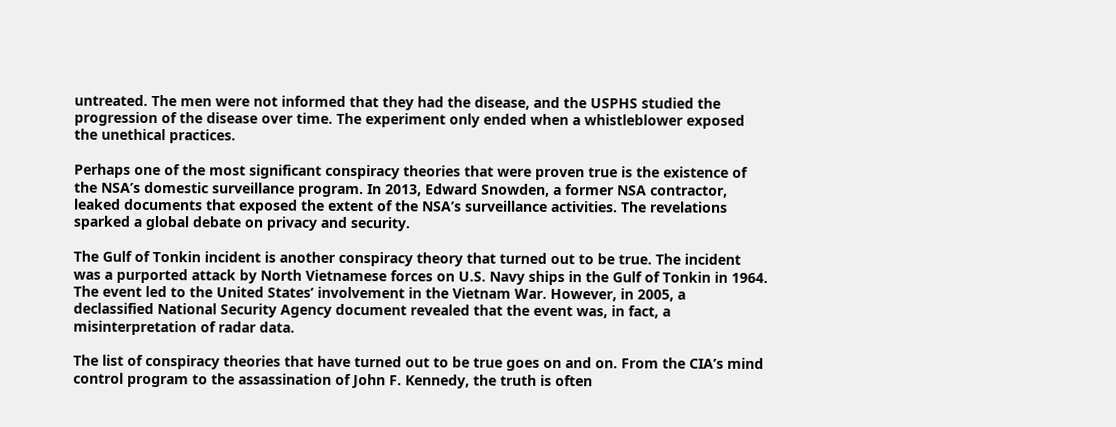untreated. The men were not informed that they had the disease, and the USPHS studied the progression of the disease over time. The experiment only ended when a whistleblower exposed the unethical practices.

Perhaps one of the most significant conspiracy theories that were proven true is the existence of the NSA’s domestic surveillance program. In 2013, Edward Snowden, a former NSA contractor, leaked documents that exposed the extent of the NSA’s surveillance activities. The revelations sparked a global debate on privacy and security.

The Gulf of Tonkin incident is another conspiracy theory that turned out to be true. The incident was a purported attack by North Vietnamese forces on U.S. Navy ships in the Gulf of Tonkin in 1964. The event led to the United States’ involvement in the Vietnam War. However, in 2005, a declassified National Security Agency document revealed that the event was, in fact, a misinterpretation of radar data.

The list of conspiracy theories that have turned out to be true goes on and on. From the CIA’s mind control program to the assassination of John F. Kennedy, the truth is often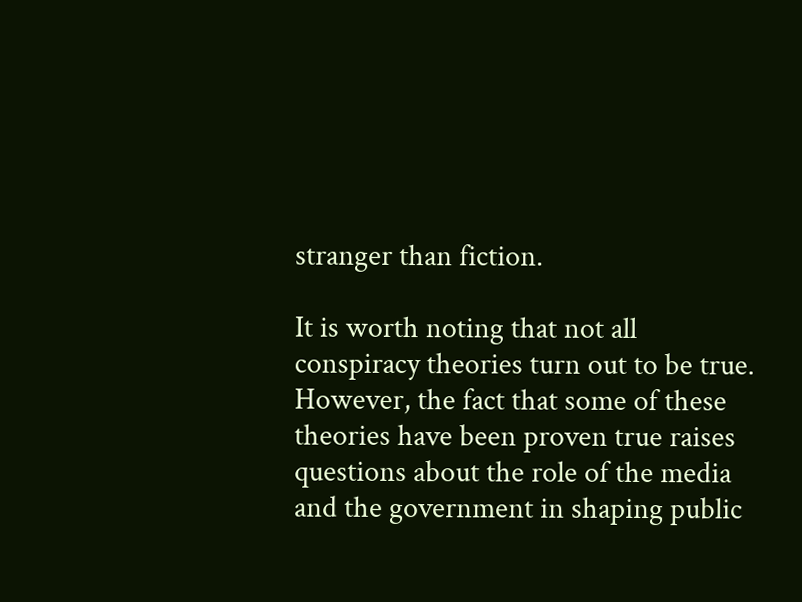stranger than fiction.

It is worth noting that not all conspiracy theories turn out to be true. However, the fact that some of these theories have been proven true raises questions about the role of the media and the government in shaping public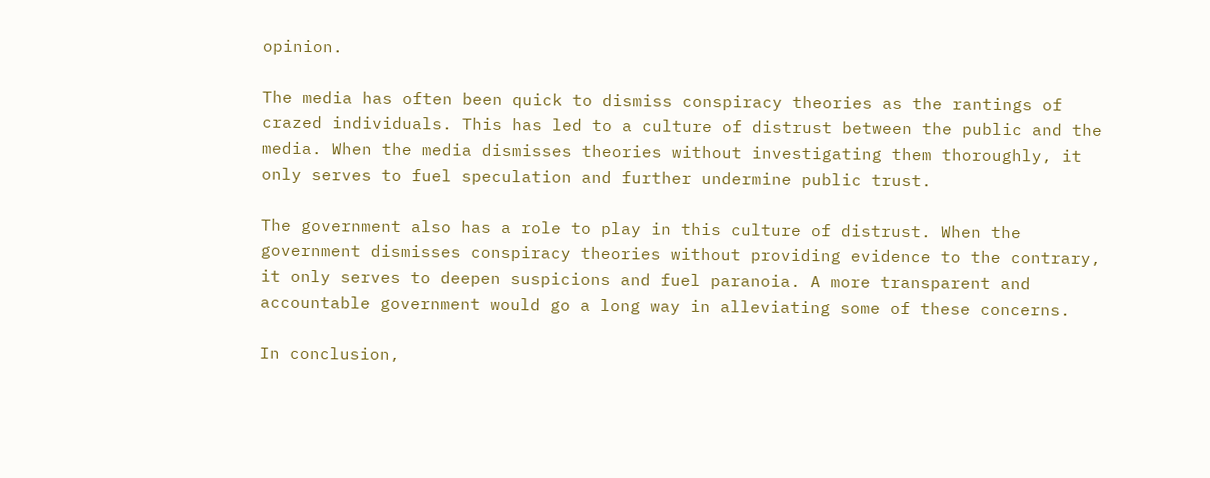opinion.

The media has often been quick to dismiss conspiracy theories as the rantings of crazed individuals. This has led to a culture of distrust between the public and the media. When the media dismisses theories without investigating them thoroughly, it only serves to fuel speculation and further undermine public trust.

The government also has a role to play in this culture of distrust. When the government dismisses conspiracy theories without providing evidence to the contrary, it only serves to deepen suspicions and fuel paranoia. A more transparent and accountable government would go a long way in alleviating some of these concerns.

In conclusion,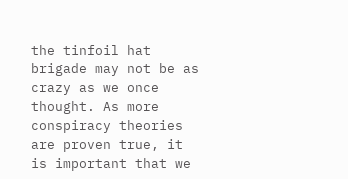the tinfoil hat brigade may not be as crazy as we once thought. As more conspiracy theories are proven true, it is important that we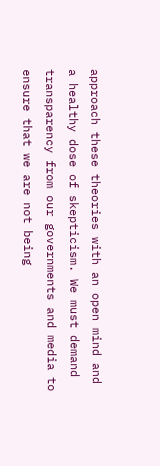approach these theories with an open mind and a healthy dose of skepticism. We must demand transparency from our governments and media to ensure that we are not being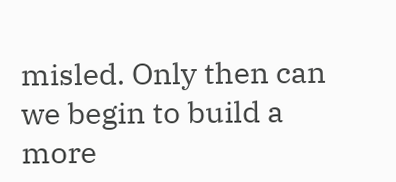misled. Only then can we begin to build a more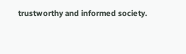trustworthy and informed society.